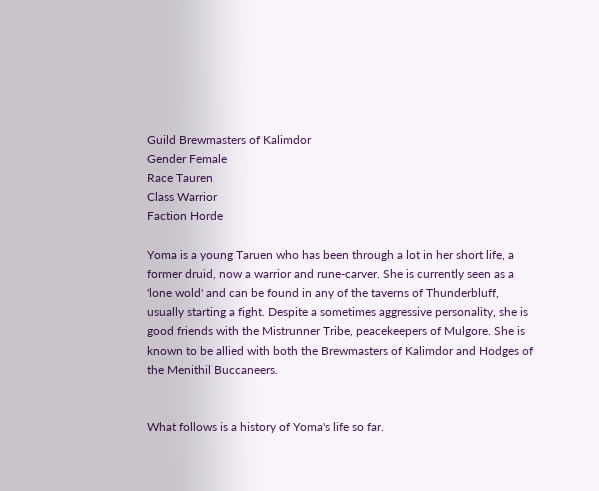Guild Brewmasters of Kalimdor
Gender Female
Race Tauren
Class Warrior
Faction Horde

Yoma is a young Taruen who has been through a lot in her short life, a former druid, now a warrior and rune-carver. She is currently seen as a 'lone wold' and can be found in any of the taverns of Thunderbluff, usually starting a fight. Despite a sometimes aggressive personality, she is good friends with the Mistrunner Tribe, peacekeepers of Mulgore. She is known to be allied with both the Brewmasters of Kalimdor and Hodges of the Menithil Buccaneers.


What follows is a history of Yoma's life so far.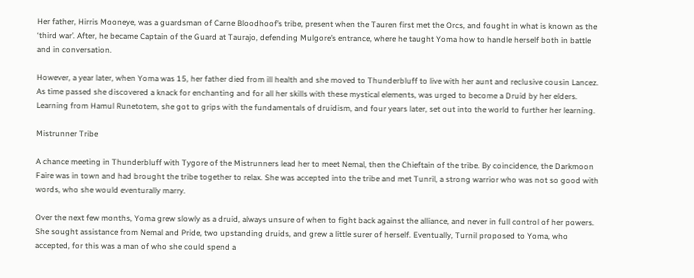Her father, Hirris Mooneye, was a guardsman of Carne Bloodhoof’s tribe, present when the Tauren first met the Orcs, and fought in what is known as the ‘third war’. After, he became Captain of the Guard at Taurajo, defending Mulgore’s entrance, where he taught Yoma how to handle herself both in battle and in conversation.

However, a year later, when Yoma was 15, her father died from ill health and she moved to Thunderbluff to live with her aunt and reclusive cousin Lancez. As time passed she discovered a knack for enchanting and for all her skills with these mystical elements, was urged to become a Druid by her elders. Learning from Hamul Runetotem, she got to grips with the fundamentals of druidism, and four years later, set out into the world to further her learning.

Mistrunner Tribe

A chance meeting in Thunderbluff with Tygore of the Mistrunners lead her to meet Nemal, then the Chieftain of the tribe. By coincidence, the Darkmoon Faire was in town and had brought the tribe together to relax. She was accepted into the tribe and met Tunril, a strong warrior who was not so good with words, who she would eventurally marry.

Over the next few months, Yoma grew slowly as a druid, always unsure of when to fight back against the alliance, and never in full control of her powers. She sought assistance from Nemal and Pride, two upstanding druids, and grew a little surer of herself. Eventually, Turnil proposed to Yoma, who accepted, for this was a man of who she could spend a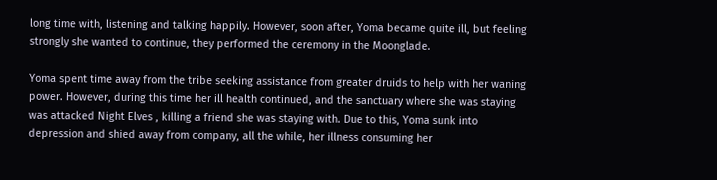long time with, listening and talking happily. However, soon after, Yoma became quite ill, but feeling strongly she wanted to continue, they performed the ceremony in the Moonglade.

Yoma spent time away from the tribe seeking assistance from greater druids to help with her waning power. However, during this time her ill health continued, and the sanctuary where she was staying was attacked Night Elves , killing a friend she was staying with. Due to this, Yoma sunk into depression and shied away from company, all the while, her illness consuming her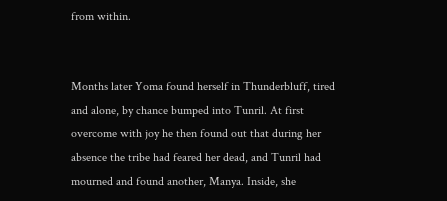from within.


Months later Yoma found herself in Thunderbluff, tired and alone, by chance bumped into Tunril. At first overcome with joy he then found out that during her absence the tribe had feared her dead, and Tunril had mourned and found another, Manya. Inside, she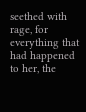seethed with rage, for everything that had happened to her, the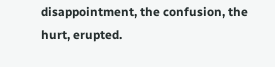disappointment, the confusion, the hurt, erupted.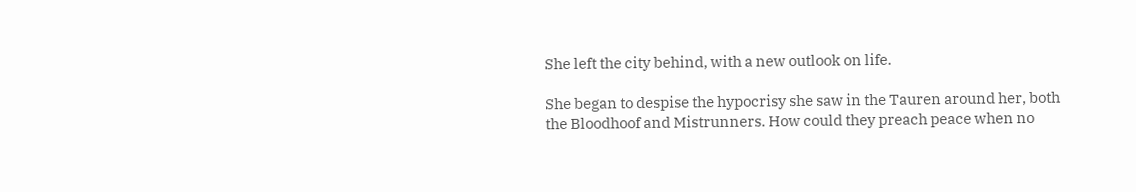She left the city behind, with a new outlook on life.

She began to despise the hypocrisy she saw in the Tauren around her, both the Bloodhoof and Mistrunners. How could they preach peace when no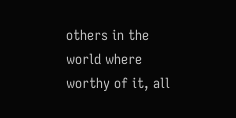others in the world where worthy of it, all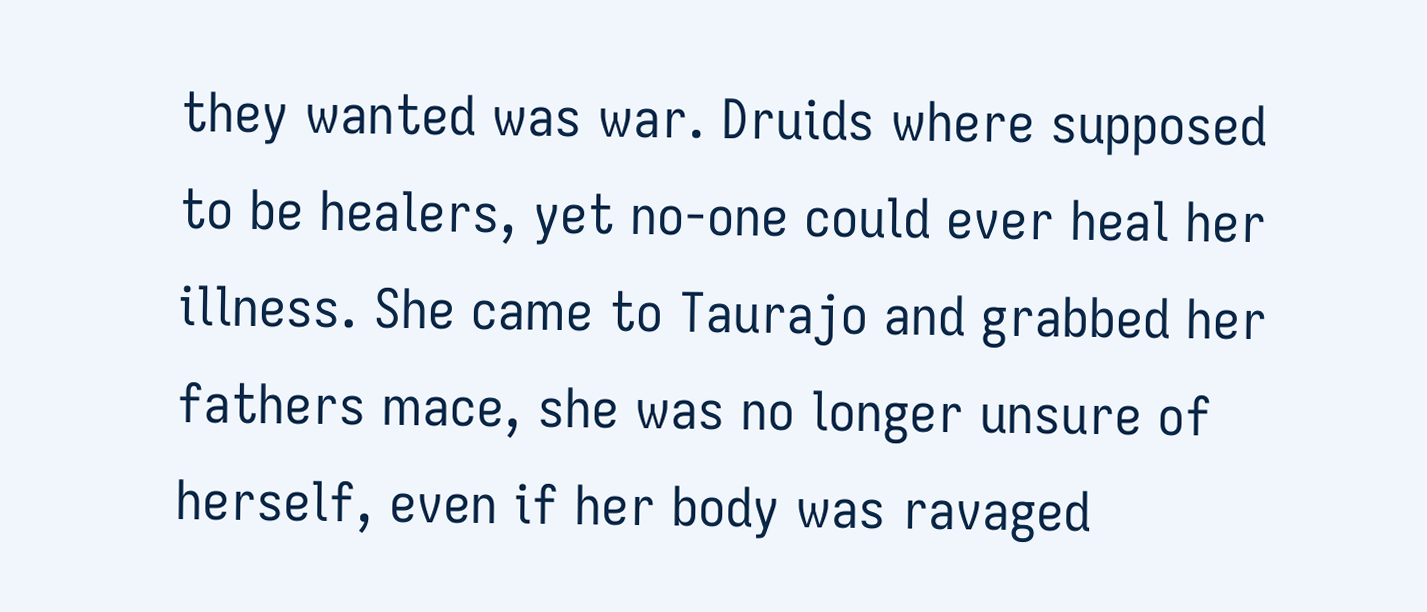they wanted was war. Druids where supposed to be healers, yet no-one could ever heal her illness. She came to Taurajo and grabbed her fathers mace, she was no longer unsure of herself, even if her body was ravaged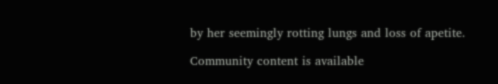by her seemingly rotting lungs and loss of apetite.

Community content is available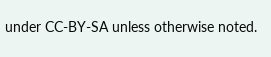under CC-BY-SA unless otherwise noted.